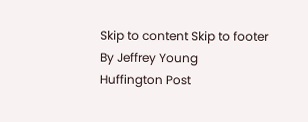Skip to content Skip to footer
By Jeffrey Young
Huffington Post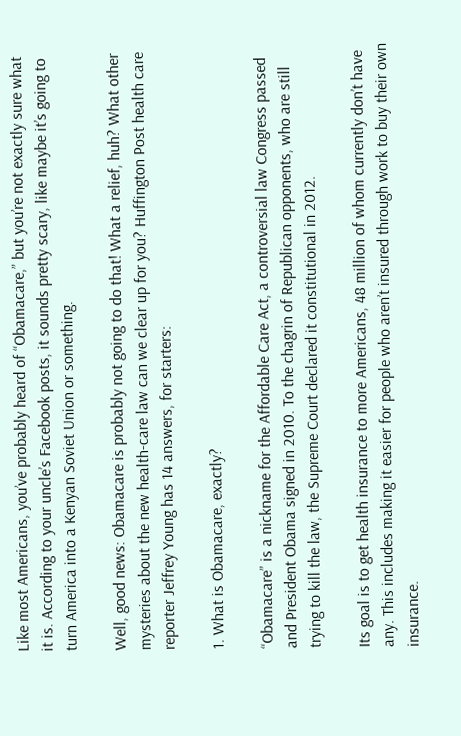Like most Americans, you’ve probably heard of “Obamacare,” but you’re not exactly sure what it is. According to your uncle’s Facebook posts, it sounds pretty scary, like maybe it’s going to turn America into a Kenyan Soviet Union or something.

Well, good news: Obamacare is probably not going to do that! What a relief, huh? What other mysteries about the new health-care law can we clear up for you? Huffington Post health care reporter Jeffrey Young has 14 answers, for starters:

1. What is Obamacare, exactly?

“Obamacare” is a nickname for the Affordable Care Act, a controversial law Congress passed and President Obama signed in 2010. To the chagrin of Republican opponents, who are still trying to kill the law, the Supreme Court declared it constitutional in 2012.

Its goal is to get health insurance to more Americans, 48 million of whom currently don’t have any. This includes making it easier for people who aren’t insured through work to buy their own insurance.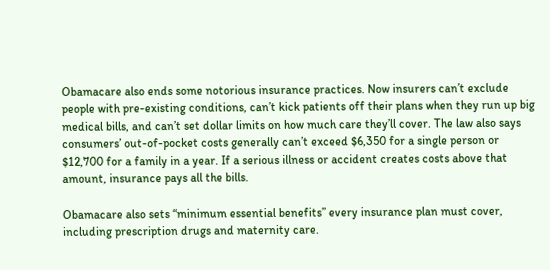Obamacare also ends some notorious insurance practices. Now insurers can’t exclude people with pre-existing conditions, can’t kick patients off their plans when they run up big medical bills, and can’t set dollar limits on how much care they’ll cover. The law also says consumers’ out-of-pocket costs generally can’t exceed $6,350 for a single person or $12,700 for a family in a year. If a serious illness or accident creates costs above that amount, insurance pays all the bills.

Obamacare also sets “minimum essential benefits” every insurance plan must cover, including prescription drugs and maternity care.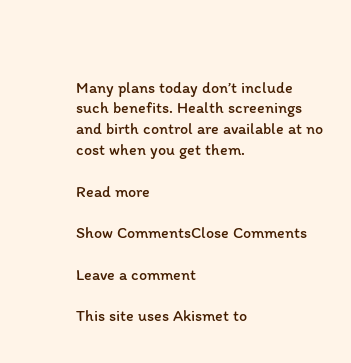Many plans today don’t include such benefits. Health screenings and birth control are available at no cost when you get them.

Read more

Show CommentsClose Comments

Leave a comment

This site uses Akismet to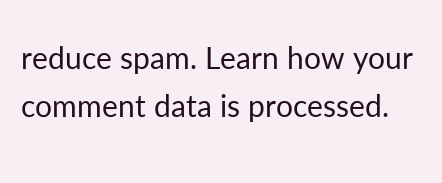reduce spam. Learn how your comment data is processed.